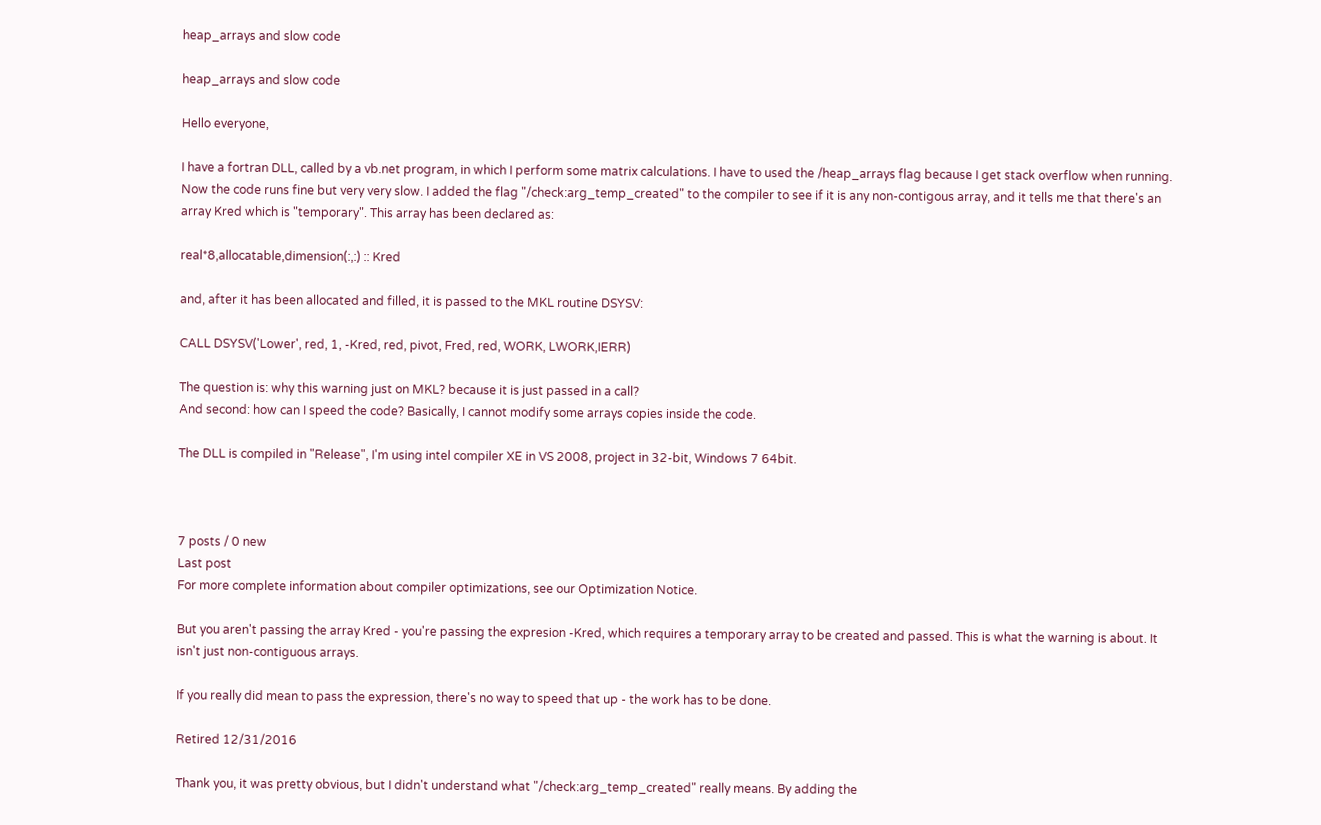heap_arrays and slow code

heap_arrays and slow code

Hello everyone,

I have a fortran DLL, called by a vb.net program, in which I perform some matrix calculations. I have to used the /heap_arrays flag because I get stack overflow when running. Now the code runs fine but very very slow. I added the flag "/check:arg_temp_created" to the compiler to see if it is any non-contigous array, and it tells me that there's an array Kred which is "temporary". This array has been declared as:

real*8,allocatable,dimension(:,:) :: Kred

and, after it has been allocated and filled, it is passed to the MKL routine DSYSV:

CALL DSYSV('Lower', red, 1, -Kred, red, pivot, Fred, red, WORK, LWORK,IERR)

The question is: why this warning just on MKL? because it is just passed in a call?
And second: how can I speed the code? Basically, I cannot modify some arrays copies inside the code.

The DLL is compiled in "Release", I'm using intel compiler XE in VS 2008, project in 32-bit, Windows 7 64bit.



7 posts / 0 new
Last post
For more complete information about compiler optimizations, see our Optimization Notice.

But you aren't passing the array Kred - you're passing the expresion -Kred, which requires a temporary array to be created and passed. This is what the warning is about. It isn't just non-contiguous arrays.

If you really did mean to pass the expression, there's no way to speed that up - the work has to be done.

Retired 12/31/2016

Thank you, it was pretty obvious, but I didn't understand what "/check:arg_temp_created" really means. By adding the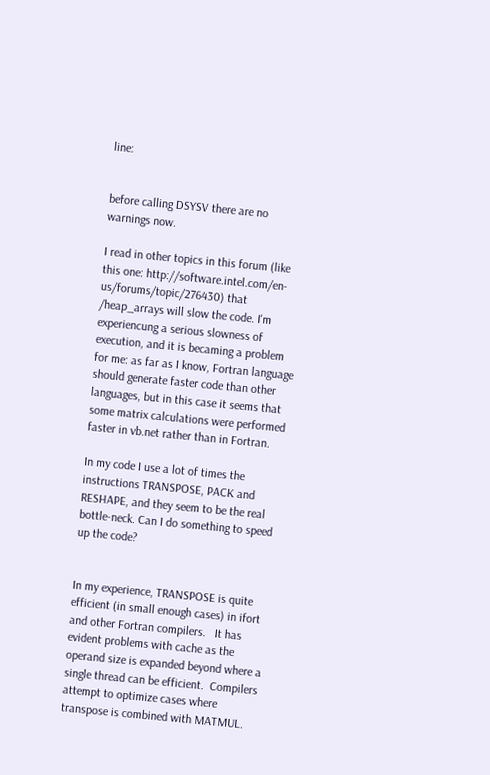line:


before calling DSYSV there are no warnings now.

I read in other topics in this forum (like this one: http://software.intel.com/en-us/forums/topic/276430) that /heap_arrays will slow the code. I'm experiencung a serious slowness of execution, and it is becaming a problem for me: as far as I know, Fortran language should generate faster code than other languages, but in this case it seems that some matrix calculations were performed faster in vb.net rather than in Fortran.

In my code I use a lot of times the instructions TRANSPOSE, PACK and RESHAPE, and they seem to be the real bottle-neck. Can I do something to speed up the code?


In my experience, TRANSPOSE is quite efficient (in small enough cases) in ifort and other Fortran compilers.   It has evident problems with cache as the operand size is expanded beyond where a single thread can be efficient.  Compilers attempt to optimize cases where transpose is combined with MATMUL.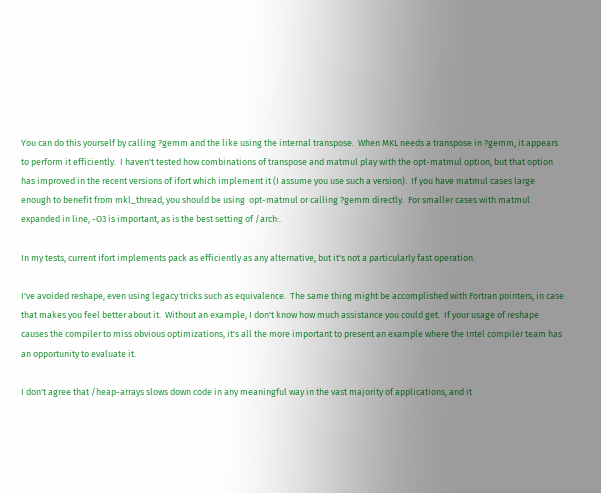You can do this yourself by calling ?gemm and the like using the internal transpose.  When MKL needs a transpose in ?gemm, it appears to perform it efficiently.  I haven't tested how combinations of transpose and matmul play with the opt-matmul option, but that option has improved in the recent versions of ifort which implement it (I assume you use such a version).  If you have matmul cases large enough to benefit from mkl_thread, you should be using  opt-matmul or calling ?gemm directly.  For smaller cases with matmul expanded in line, -O3 is important, as is the best setting of /arch:.

In my tests, current ifort implements pack as efficiently as any alternative, but it's not a particularly fast operation.

I've avoided reshape, even using legacy tricks such as equivalence.  The same thing might be accomplished with Fortran pointers, in case that makes you feel better about it.  Without an example, I don't know how much assistance you could get.  If your usage of reshape causes the compiler to miss obvious optimizations, it's all the more important to present an example where the Intel compiler team has an opportunity to evaluate it.

I don't agree that /heap-arrays slows down code in any meaningful way in the vast majority of applications, and it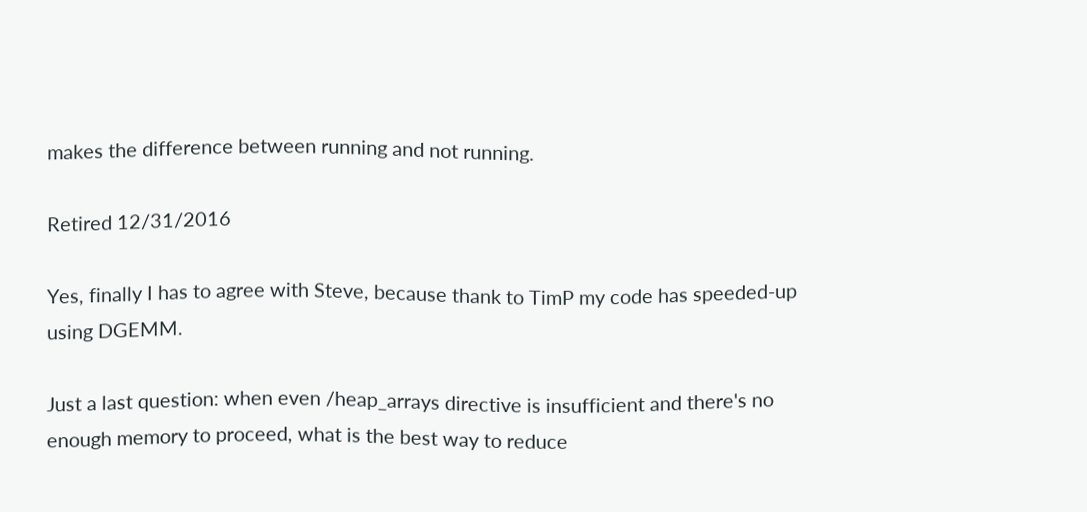makes the difference between running and not running.

Retired 12/31/2016

Yes, finally I has to agree with Steve, because thank to TimP my code has speeded-up using DGEMM.

Just a last question: when even /heap_arrays directive is insufficient and there's no enough memory to proceed, what is the best way to reduce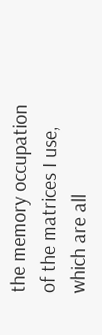the memory occupation of the matrices I use, which are all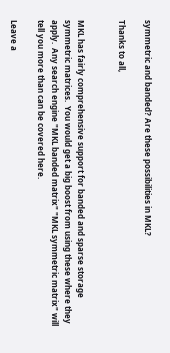symmetric and banded? Are these possibilities in MKL?

Thanks to all,


MKL has fairly comprehensive support for banded and sparse storage symmetric matrices.  You would get a big boost from using these where they apply.  Any search engine "MKL banded matrix" "MKL symmetric matrix" will tell you more than can be covered here.

Leave a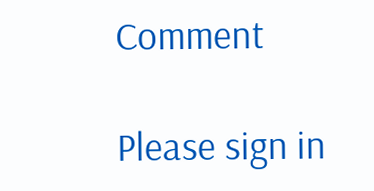Comment

Please sign in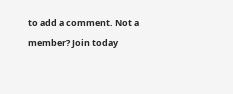to add a comment. Not a member? Join today